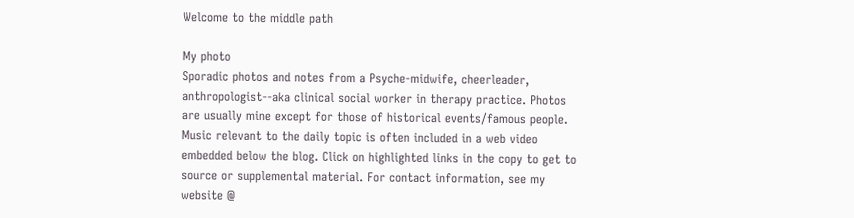Welcome to the middle path

My photo
Sporadic photos and notes from a Psyche-midwife, cheerleader, anthropologist--aka clinical social worker in therapy practice. Photos are usually mine except for those of historical events/famous people. Music relevant to the daily topic is often included in a web video embedded below the blog. Click on highlighted links in the copy to get to source or supplemental material. For contact information, see my website @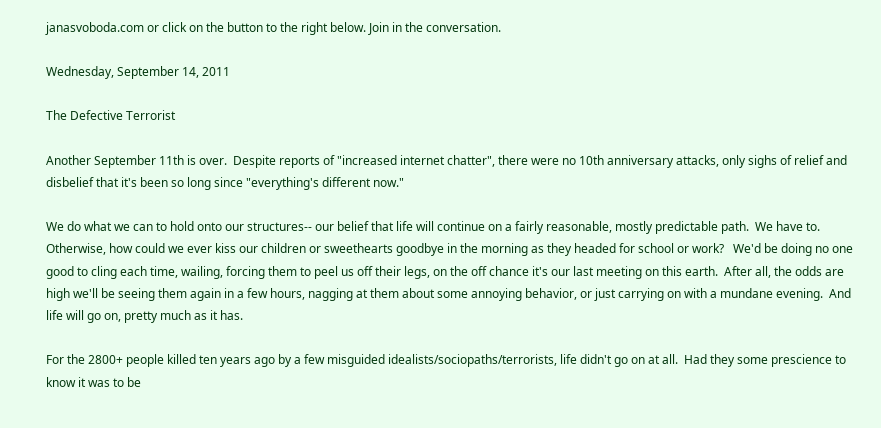janasvoboda.com or click on the button to the right below. Join in the conversation.

Wednesday, September 14, 2011

The Defective Terrorist

Another September 11th is over.  Despite reports of "increased internet chatter", there were no 10th anniversary attacks, only sighs of relief and disbelief that it's been so long since "everything's different now."

We do what we can to hold onto our structures-- our belief that life will continue on a fairly reasonable, mostly predictable path.  We have to.  Otherwise, how could we ever kiss our children or sweethearts goodbye in the morning as they headed for school or work?   We'd be doing no one good to cling each time, wailing, forcing them to peel us off their legs, on the off chance it's our last meeting on this earth.  After all, the odds are high we'll be seeing them again in a few hours, nagging at them about some annoying behavior, or just carrying on with a mundane evening.  And life will go on, pretty much as it has.

For the 2800+ people killed ten years ago by a few misguided idealists/sociopaths/terrorists, life didn't go on at all.  Had they some prescience to know it was to be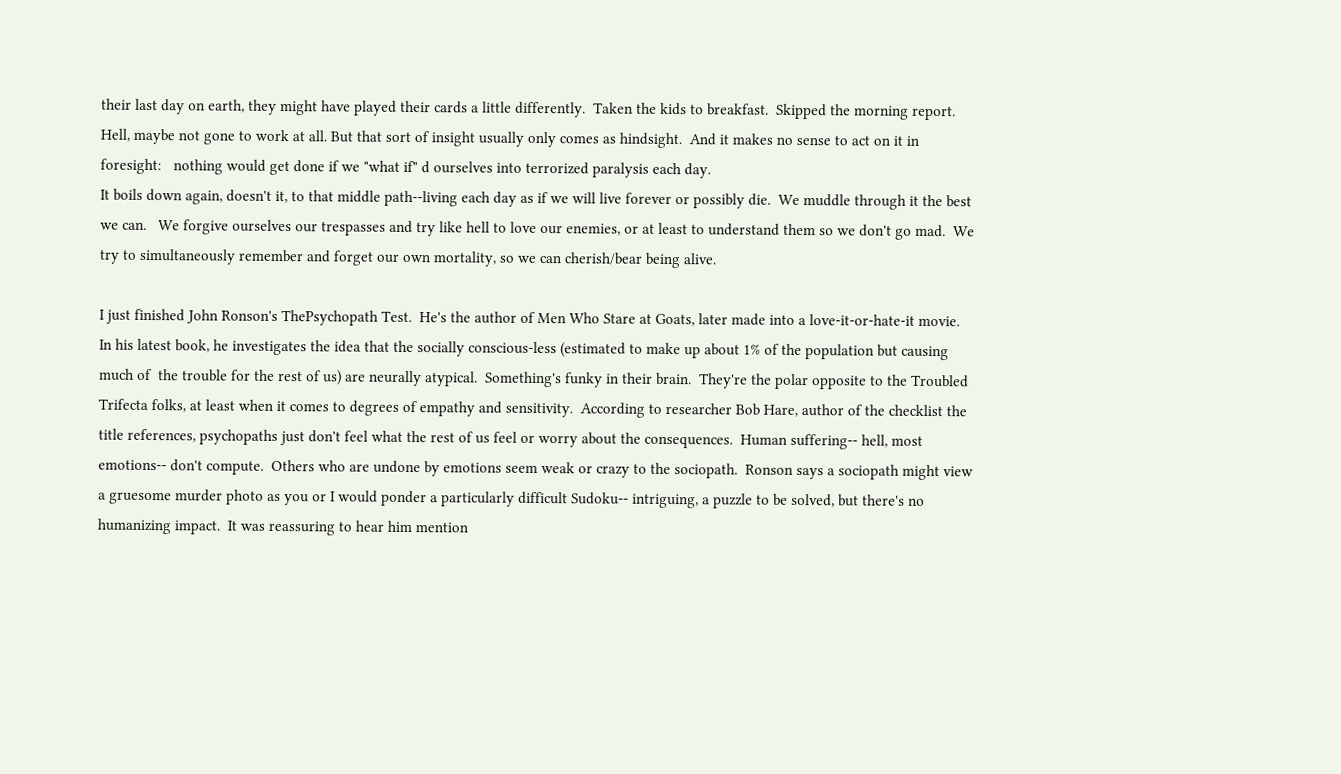their last day on earth, they might have played their cards a little differently.  Taken the kids to breakfast.  Skipped the morning report.  Hell, maybe not gone to work at all. But that sort of insight usually only comes as hindsight.  And it makes no sense to act on it in foresight:   nothing would get done if we "what if" d ourselves into terrorized paralysis each day.
It boils down again, doesn't it, to that middle path--living each day as if we will live forever or possibly die.  We muddle through it the best we can.   We forgive ourselves our trespasses and try like hell to love our enemies, or at least to understand them so we don't go mad.  We try to simultaneously remember and forget our own mortality, so we can cherish/bear being alive.

I just finished John Ronson's ThePsychopath Test.  He's the author of Men Who Stare at Goats, later made into a love-it-or-hate-it movie.  In his latest book, he investigates the idea that the socially conscious-less (estimated to make up about 1% of the population but causing much of  the trouble for the rest of us) are neurally atypical.  Something's funky in their brain.  They're the polar opposite to the Troubled Trifecta folks, at least when it comes to degrees of empathy and sensitivity.  According to researcher Bob Hare, author of the checklist the title references, psychopaths just don't feel what the rest of us feel or worry about the consequences.  Human suffering-- hell, most emotions-- don't compute.  Others who are undone by emotions seem weak or crazy to the sociopath.  Ronson says a sociopath might view a gruesome murder photo as you or I would ponder a particularly difficult Sudoku-- intriguing, a puzzle to be solved, but there's no humanizing impact.  It was reassuring to hear him mention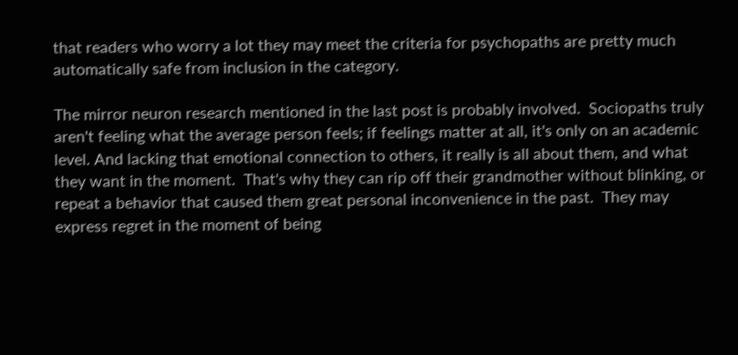that readers who worry a lot they may meet the criteria for psychopaths are pretty much automatically safe from inclusion in the category.

The mirror neuron research mentioned in the last post is probably involved.  Sociopaths truly aren't feeling what the average person feels; if feelings matter at all, it's only on an academic level. And lacking that emotional connection to others, it really is all about them, and what they want in the moment.  That's why they can rip off their grandmother without blinking, or repeat a behavior that caused them great personal inconvenience in the past.  They may express regret in the moment of being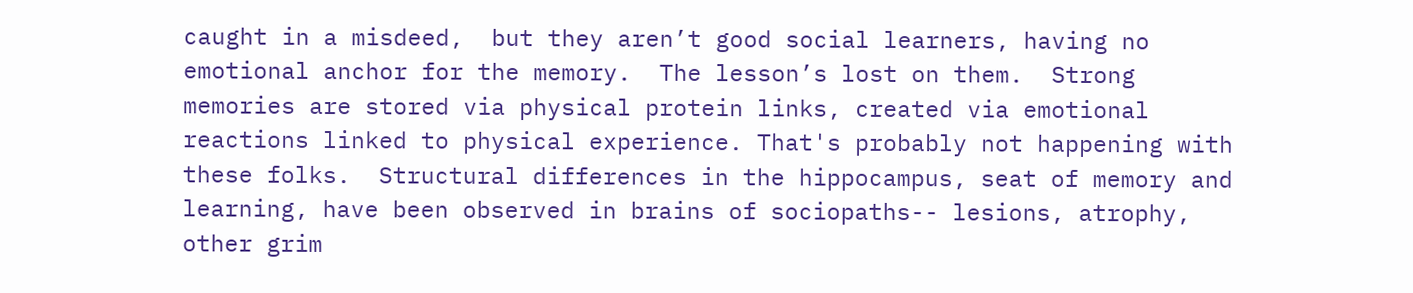caught in a misdeed,  but they aren’t good social learners, having no emotional anchor for the memory.  The lesson’s lost on them.  Strong memories are stored via physical protein links, created via emotional reactions linked to physical experience. That's probably not happening with these folks.  Structural differences in the hippocampus, seat of memory and learning, have been observed in brains of sociopaths-- lesions, atrophy, other grim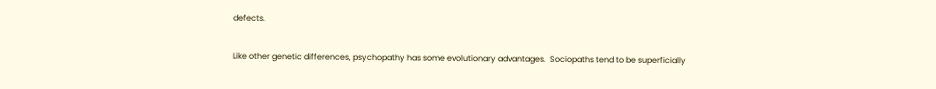defects.

Like other genetic differences, psychopathy has some evolutionary advantages.  Sociopaths tend to be superficially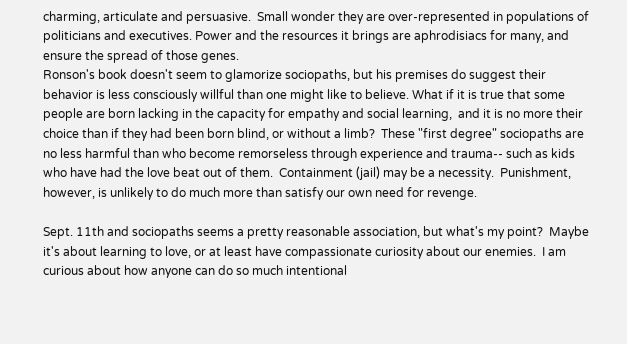charming, articulate and persuasive.  Small wonder they are over-represented in populations of politicians and executives. Power and the resources it brings are aphrodisiacs for many, and ensure the spread of those genes.
Ronson's book doesn't seem to glamorize sociopaths, but his premises do suggest their behavior is less consciously willful than one might like to believe. What if it is true that some people are born lacking in the capacity for empathy and social learning,  and it is no more their choice than if they had been born blind, or without a limb?  These "first degree" sociopaths are no less harmful than who become remorseless through experience and trauma-- such as kids who have had the love beat out of them.  Containment (jail) may be a necessity.  Punishment, however, is unlikely to do much more than satisfy our own need for revenge.

Sept. 11th and sociopaths seems a pretty reasonable association, but what's my point?  Maybe it's about learning to love, or at least have compassionate curiosity about our enemies.  I am curious about how anyone can do so much intentional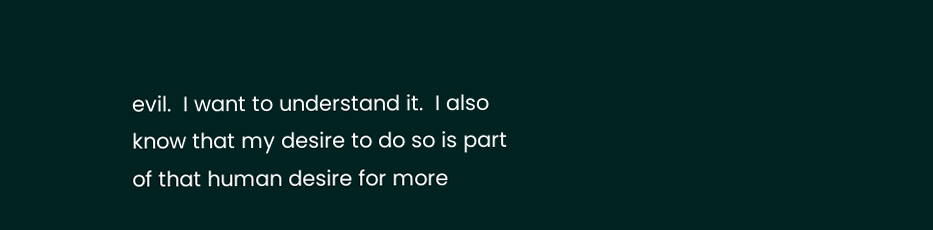evil.  I want to understand it.  I also know that my desire to do so is part of that human desire for more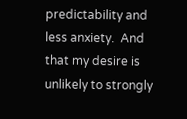predictability and less anxiety.  And that my desire is unlikely to strongly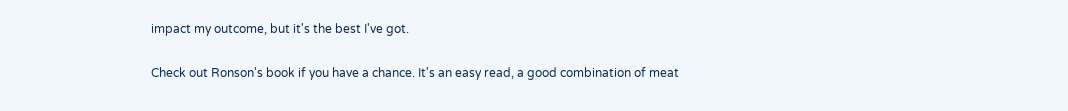impact my outcome, but it's the best I've got.

Check out Ronson's book if you have a chance. It's an easy read, a good combination of meat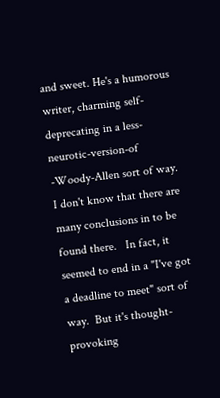and sweet. He's a humorous writer, charming self-deprecating in a less-neurotic-version-of -Woody-Allen sort of way.
I don't know that there are many conclusions in to be found there.   In fact, it seemed to end in a "I've got a deadline to meet" sort of way.  But it's thought-provoking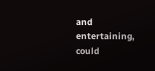and entertaining, could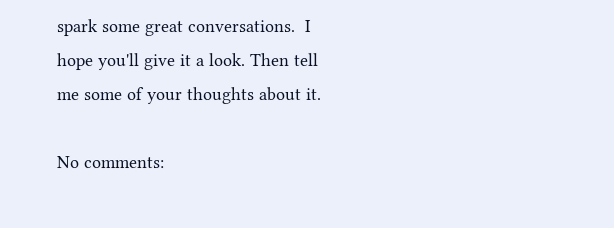spark some great conversations.  I hope you'll give it a look. Then tell me some of your thoughts about it.

No comments: